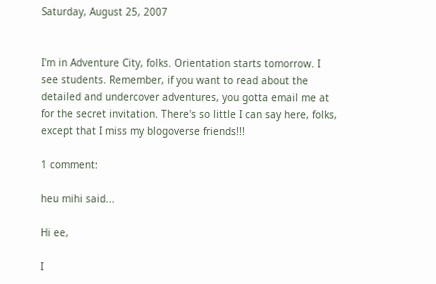Saturday, August 25, 2007


I'm in Adventure City, folks. Orientation starts tomorrow. I see students. Remember, if you want to read about the detailed and undercover adventures, you gotta email me at for the secret invitation. There's so little I can say here, folks, except that I miss my blogoverse friends!!!

1 comment:

heu mihi said...

Hi ee,

I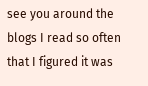see you around the blogs I read so often that I figured it was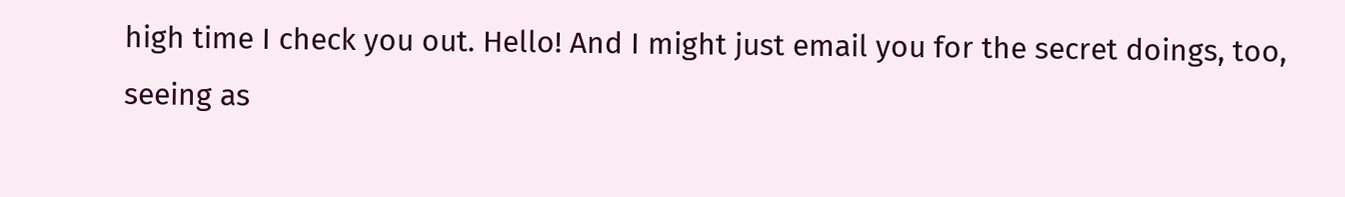high time I check you out. Hello! And I might just email you for the secret doings, too, seeing as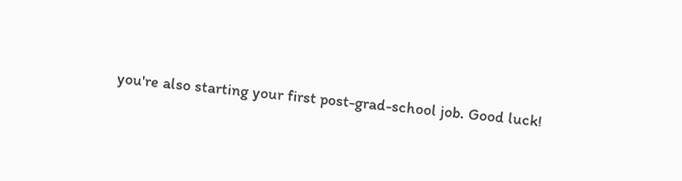you're also starting your first post-grad-school job. Good luck!